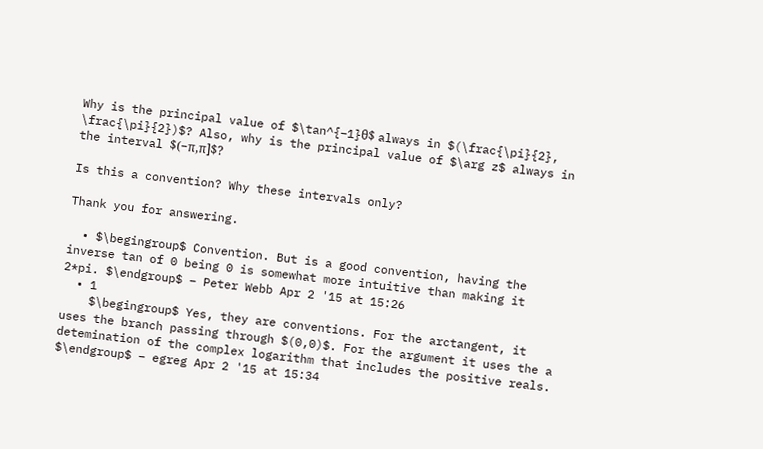Why is the principal value of $\tan^{−1}θ$ always in $(\frac{\pi}{2}, \frac{\pi}{2})$? Also, why is the principal value of $\arg z$ always in the interval $(−π,π]$?

Is this a convention? Why these intervals only?

Thank you for answering.

  • $\begingroup$ Convention. But is a good convention, having the inverse tan of 0 being 0 is somewhat more intuitive than making it 2*pi. $\endgroup$ – Peter Webb Apr 2 '15 at 15:26
  • 1
    $\begingroup$ Yes, they are conventions. For the arctangent, it uses the branch passing through $(0,0)$. For the argument it uses the a detemination of the complex logarithm that includes the positive reals. $\endgroup$ – egreg Apr 2 '15 at 15:34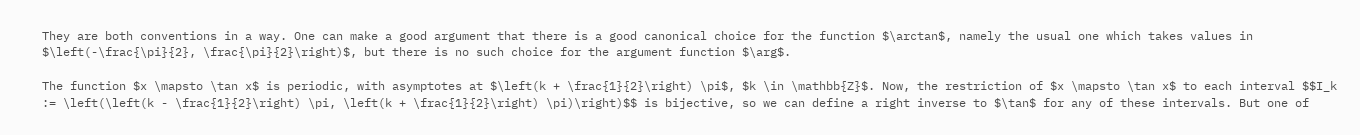They are both conventions in a way. One can make a good argument that there is a good canonical choice for the function $\arctan$, namely the usual one which takes values in $\left(-\frac{\pi}{2}, \frac{\pi}{2}\right)$, but there is no such choice for the argument function $\arg$.

The function $x \mapsto \tan x$ is periodic, with asymptotes at $\left(k + \frac{1}{2}\right) \pi$, $k \in \mathbb{Z}$. Now, the restriction of $x \mapsto \tan x$ to each interval $$I_k := \left(\left(k - \frac{1}{2}\right) \pi, \left(k + \frac{1}{2}\right) \pi)\right)$$ is bijective, so we can define a right inverse to $\tan$ for any of these intervals. But one of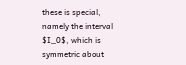these is special, namely the interval $I_0$, which is symmetric about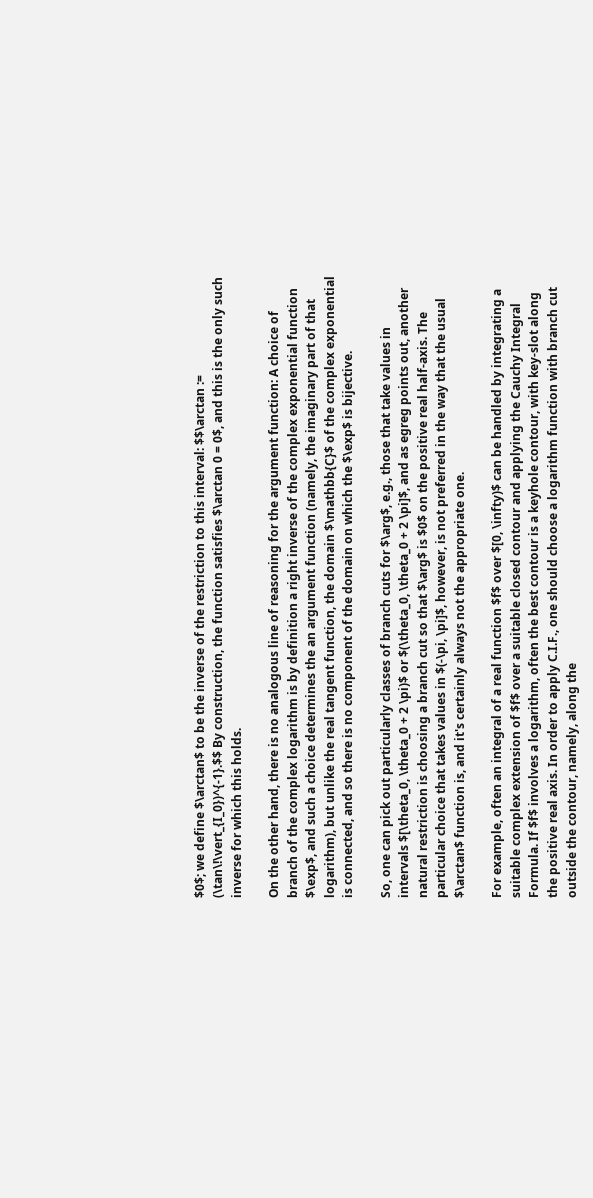$0$; we define $\arctan$ to be the inverse of the restriction to this interval: $$\arctan := (\tan\!\vert_{I_0})^{-1}.$$ By construction, the function satisfies $\arctan 0 = 0$, and this is the only such inverse for which this holds.

On the other hand, there is no analogous line of reasoning for the argument function: A choice of branch of the complex logarithm is by definition a right inverse of the complex exponential function $\exp$, and such a choice determines the an argument function (namely, the imaginary part of that logarithm), but unlike the real tangent function, the domain $\mathbb{C}$ of the complex exponential is connected, and so there is no component of the domain on which the $\exp$ is bijective.

So, one can pick out particularly classes of branch cuts for $\arg$, e.g., those that take values in intervals $[\theta_0, \theta_0 + 2 \pi)$ or $(\theta_0, \theta_0 + 2 \pi]$, and as egreg points out, another natural restriction is choosing a branch cut so that $\arg$ is $0$ on the positive real half-axis. The particular choice that takes values in $(-\pi, \pi]$, however, is not preferred in the way that the usual $\arctan$ function is, and it's certainly always not the appropriate one.

For example, often an integral of a real function $f$ over $[0, \infty)$ can be handled by integrating a suitable complex extension of $f$ over a suitable closed contour and applying the Cauchy Integral Formula. If $f$ involves a logarithm, often the best contour is a keyhole contour, with key-slot along the positive real axis. In order to apply C.I.F., one should choose a logarithm function with branch cut outside the contour, namely, along the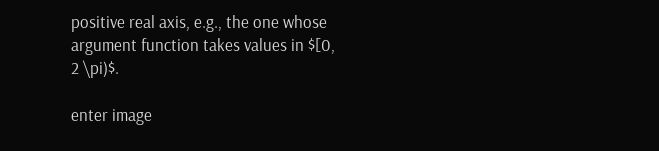positive real axis, e.g., the one whose argument function takes values in $[0, 2 \pi)$.

enter image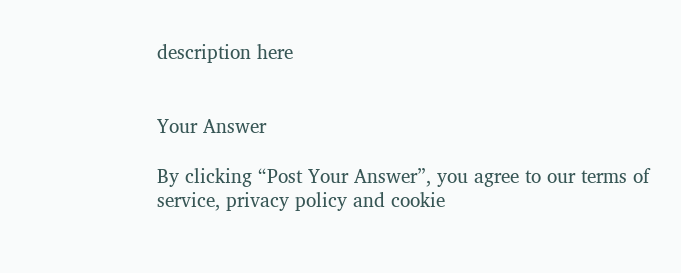description here


Your Answer

By clicking “Post Your Answer”, you agree to our terms of service, privacy policy and cookie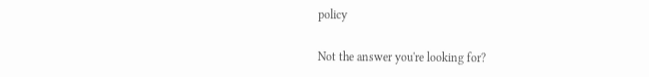policy

Not the answer you're looking for?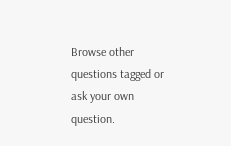Browse other questions tagged or ask your own question.